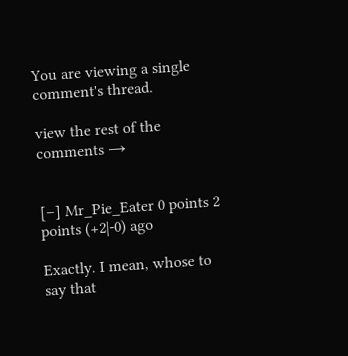You are viewing a single comment's thread.

view the rest of the comments →


[–] Mr_Pie_Eater 0 points 2 points (+2|-0) ago

Exactly. I mean, whose to say that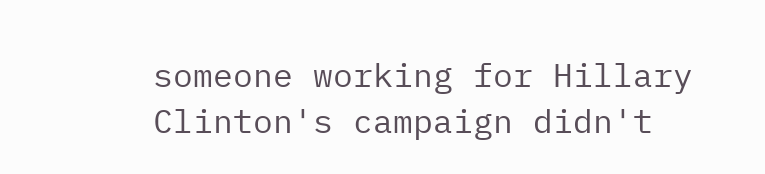someone working for Hillary Clinton's campaign didn't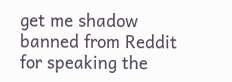get me shadow banned from Reddit for speaking the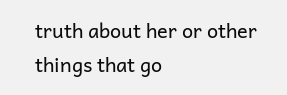truth about her or other things that go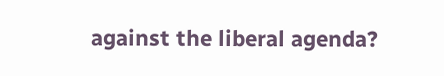against the liberal agenda?